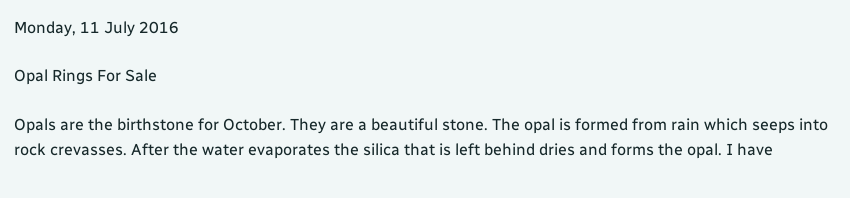Monday, 11 July 2016

Opal Rings For Sale

Opals are the birthstone for October. They are a beautiful stone. The opal is formed from rain which seeps into rock crevasses. After the water evaporates the silica that is left behind dries and forms the opal. I have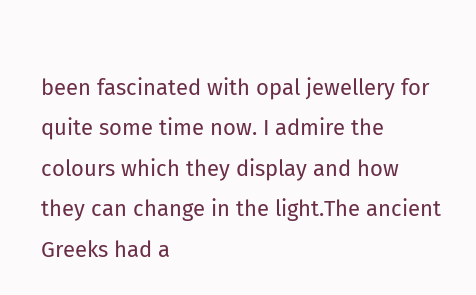been fascinated with opal jewellery for quite some time now. I admire the colours which they display and how they can change in the light.The ancient Greeks had a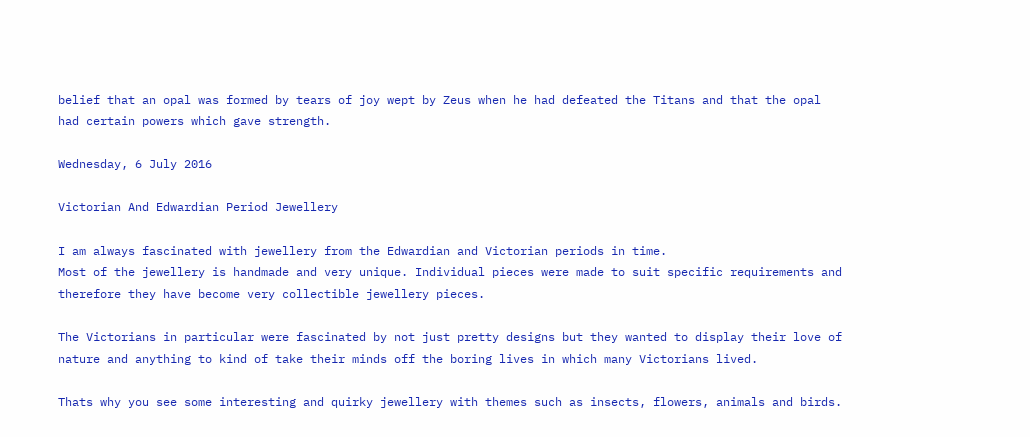belief that an opal was formed by tears of joy wept by Zeus when he had defeated the Titans and that the opal had certain powers which gave strength.

Wednesday, 6 July 2016

Victorian And Edwardian Period Jewellery

I am always fascinated with jewellery from the Edwardian and Victorian periods in time.
Most of the jewellery is handmade and very unique. Individual pieces were made to suit specific requirements and therefore they have become very collectible jewellery pieces.

The Victorians in particular were fascinated by not just pretty designs but they wanted to display their love of nature and anything to kind of take their minds off the boring lives in which many Victorians lived.

Thats why you see some interesting and quirky jewellery with themes such as insects, flowers, animals and birds.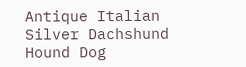Antique Italian Silver Dachshund Hound Dog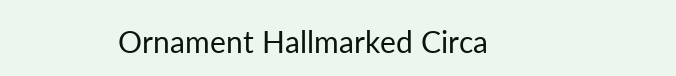Ornament Hallmarked Circa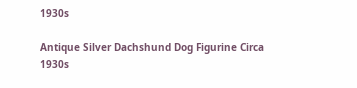1930s

Antique Silver Dachshund Dog Figurine Circa 1930s